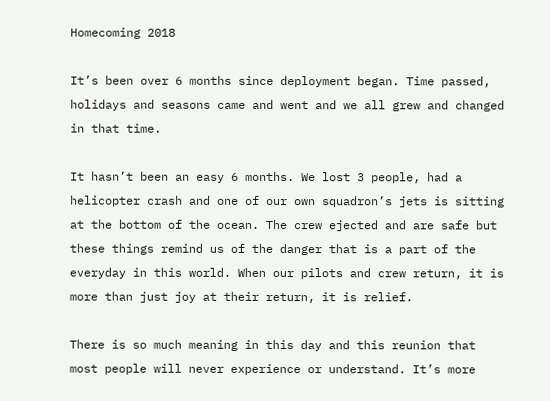Homecoming 2018

It’s been over 6 months since deployment began. Time passed, holidays and seasons came and went and we all grew and changed in that time.

It hasn’t been an easy 6 months. We lost 3 people, had a helicopter crash and one of our own squadron’s jets is sitting at the bottom of the ocean. The crew ejected and are safe but these things remind us of the danger that is a part of the everyday in this world. When our pilots and crew return, it is more than just joy at their return, it is relief.

There is so much meaning in this day and this reunion that most people will never experience or understand. It’s more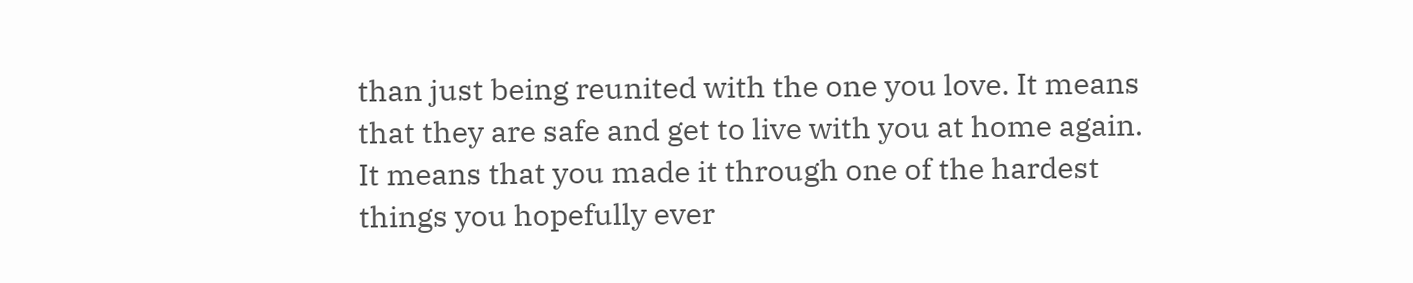than just being reunited with the one you love. It means that they are safe and get to live with you at home again. It means that you made it through one of the hardest things you hopefully ever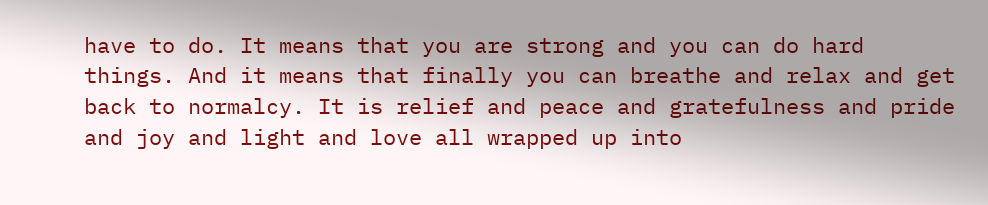have to do. It means that you are strong and you can do hard things. And it means that finally you can breathe and relax and get back to normalcy. It is relief and peace and gratefulness and pride and joy and light and love all wrapped up into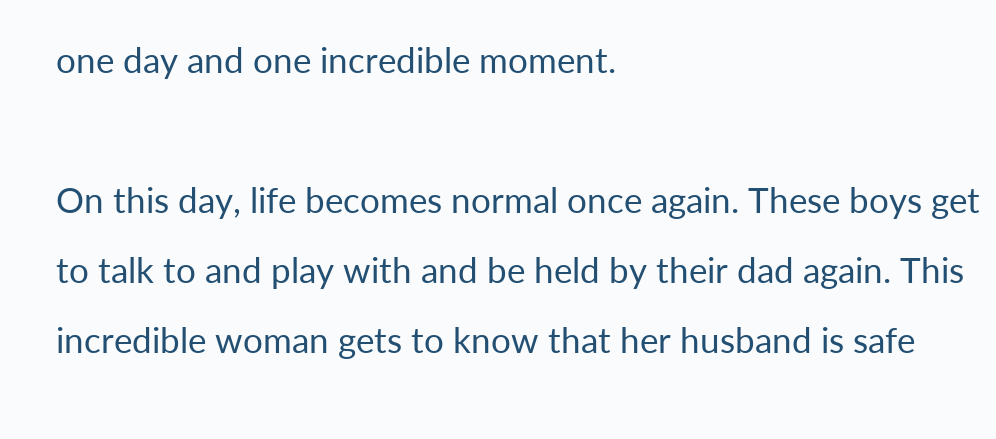one day and one incredible moment.

On this day, life becomes normal once again. These boys get to talk to and play with and be held by their dad again. This incredible woman gets to know that her husband is safe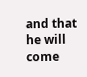and that he will come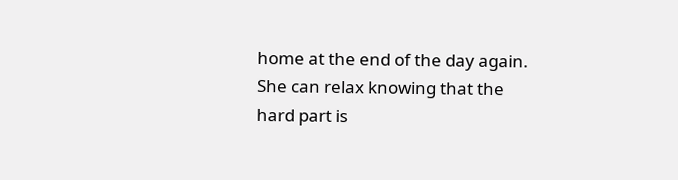home at the end of the day again. She can relax knowing that the hard part is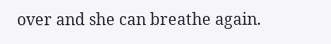over and she can breathe again.